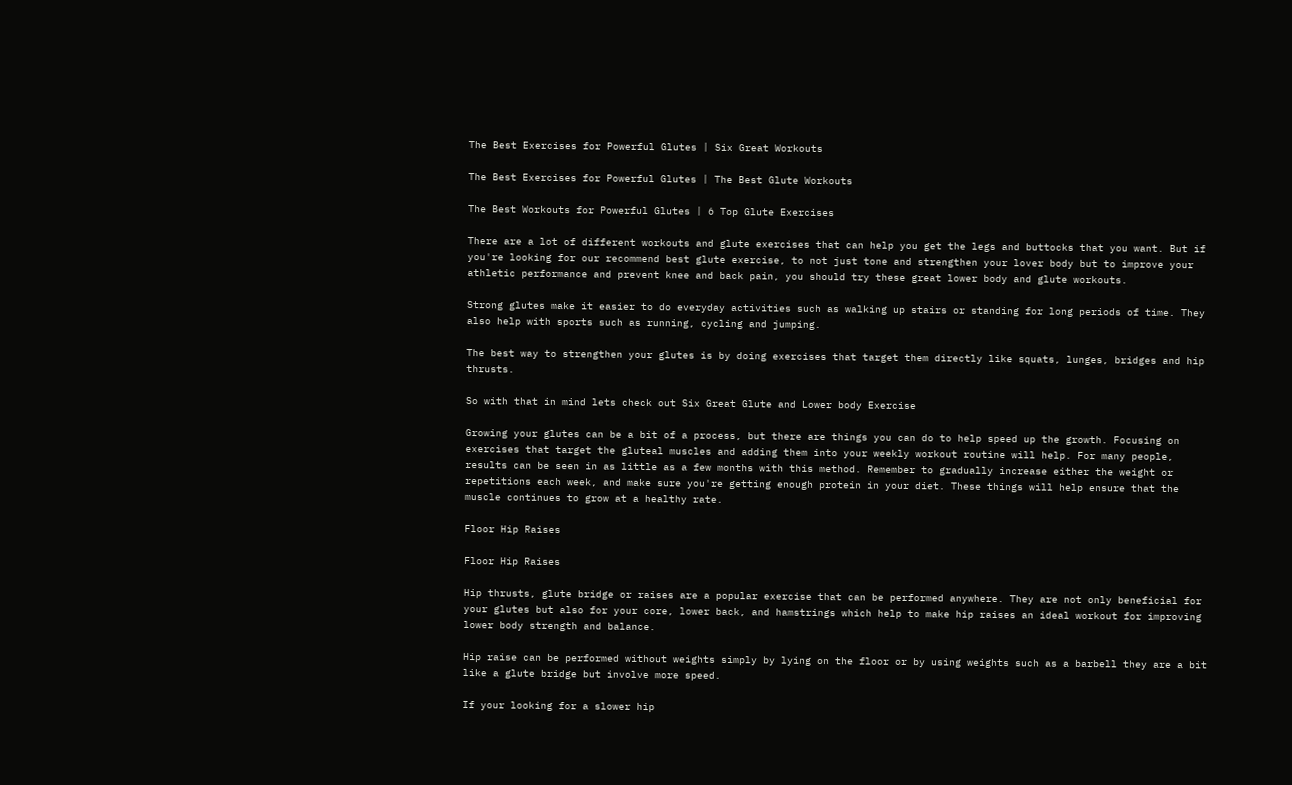The Best Exercises for Powerful Glutes | Six Great Workouts

The Best Exercises for Powerful Glutes | The Best Glute Workouts

The Best Workouts for Powerful Glutes | 6 Top Glute Exercises

There are a lot of different workouts and glute exercises that can help you get the legs and buttocks that you want. But if you're looking for our recommend best glute exercise, to not just tone and strengthen your lover body but to improve your athletic performance and prevent knee and back pain, you should try these great lower body and glute workouts.

Strong glutes make it easier to do everyday activities such as walking up stairs or standing for long periods of time. They also help with sports such as running, cycling and jumping.

The best way to strengthen your glutes is by doing exercises that target them directly like squats, lunges, bridges and hip thrusts.

So with that in mind lets check out Six Great Glute and Lower body Exercise

Growing your glutes can be a bit of a process, but there are things you can do to help speed up the growth. Focusing on exercises that target the gluteal muscles and adding them into your weekly workout routine will help. For many people, results can be seen in as little as a few months with this method. Remember to gradually increase either the weight or repetitions each week, and make sure you're getting enough protein in your diet. These things will help ensure that the muscle continues to grow at a healthy rate.

Floor Hip Raises

Floor Hip Raises

Hip thrusts, glute bridge or raises are a popular exercise that can be performed anywhere. They are not only beneficial for your glutes but also for your core, lower back, and hamstrings which help to make hip raises an ideal workout for improving lower body strength and balance.

Hip raise can be performed without weights simply by lying on the floor or by using weights such as a barbell they are a bit like a glute bridge but involve more speed.

If your looking for a slower hip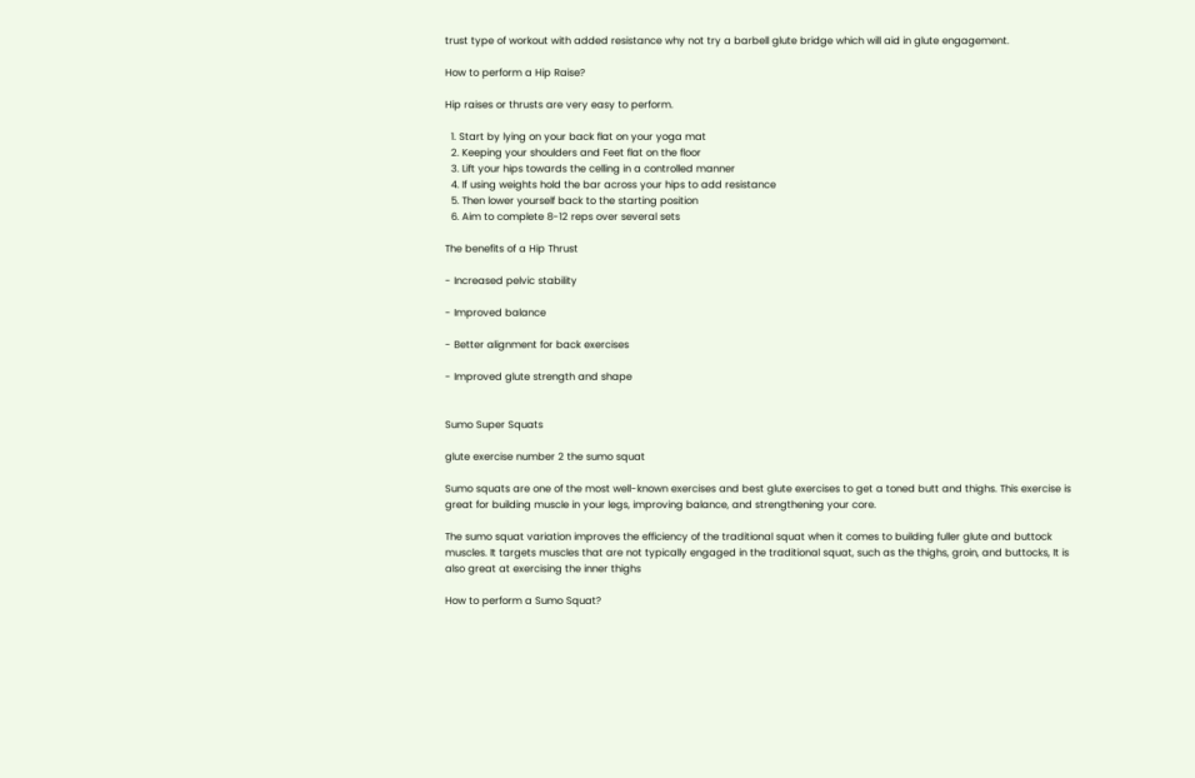trust type of workout with added resistance why not try a barbell glute bridge which will aid in glute engagement.

How to perform a Hip Raise?

Hip raises or thrusts are very easy to perform.

  1. Start by lying on your back flat on your yoga mat
  2. Keeping your shoulders and Feet flat on the floor
  3. Lift your hips towards the celling in a controlled manner
  4. If using weights hold the bar across your hips to add resistance
  5. Then lower yourself back to the starting position
  6. Aim to complete 8-12 reps over several sets

The benefits of a Hip Thrust

- Increased pelvic stability

- Improved balance

- Better alignment for back exercises

- Improved glute strength and shape


Sumo Super Squats

glute exercise number 2 the sumo squat

Sumo squats are one of the most well-known exercises and best glute exercises to get a toned butt and thighs. This exercise is great for building muscle in your legs, improving balance, and strengthening your core.

The sumo squat variation improves the efficiency of the traditional squat when it comes to building fuller glute and buttock muscles. It targets muscles that are not typically engaged in the traditional squat, such as the thighs, groin, and buttocks, It is also great at exercising the inner thighs

How to perform a Sumo Squat?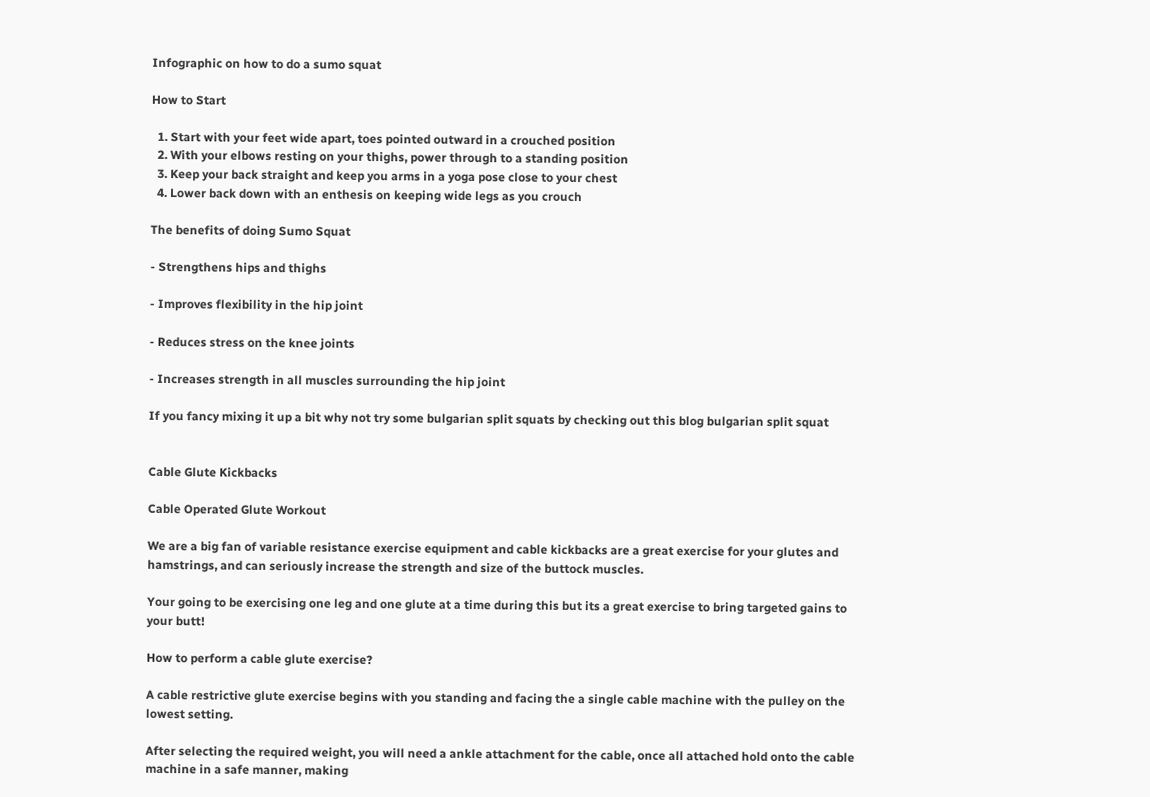Infographic on how to do a sumo squat

How to Start

  1. Start with your feet wide apart, toes pointed outward in a crouched position
  2. With your elbows resting on your thighs, power through to a standing position
  3. Keep your back straight and keep you arms in a yoga pose close to your chest
  4. Lower back down with an enthesis on keeping wide legs as you crouch

The benefits of doing Sumo Squat

- Strengthens hips and thighs

- Improves flexibility in the hip joint

- Reduces stress on the knee joints

- Increases strength in all muscles surrounding the hip joint

If you fancy mixing it up a bit why not try some bulgarian split squats by checking out this blog bulgarian split squat


Cable Glute Kickbacks

Cable Operated Glute Workout

We are a big fan of variable resistance exercise equipment and cable kickbacks are a great exercise for your glutes and hamstrings, and can seriously increase the strength and size of the buttock muscles.

Your going to be exercising one leg and one glute at a time during this but its a great exercise to bring targeted gains to your butt!

How to perform a cable glute exercise?

A cable restrictive glute exercise begins with you standing and facing the a single cable machine with the pulley on the lowest setting.

After selecting the required weight, you will need a ankle attachment for the cable, once all attached hold onto the cable machine in a safe manner, making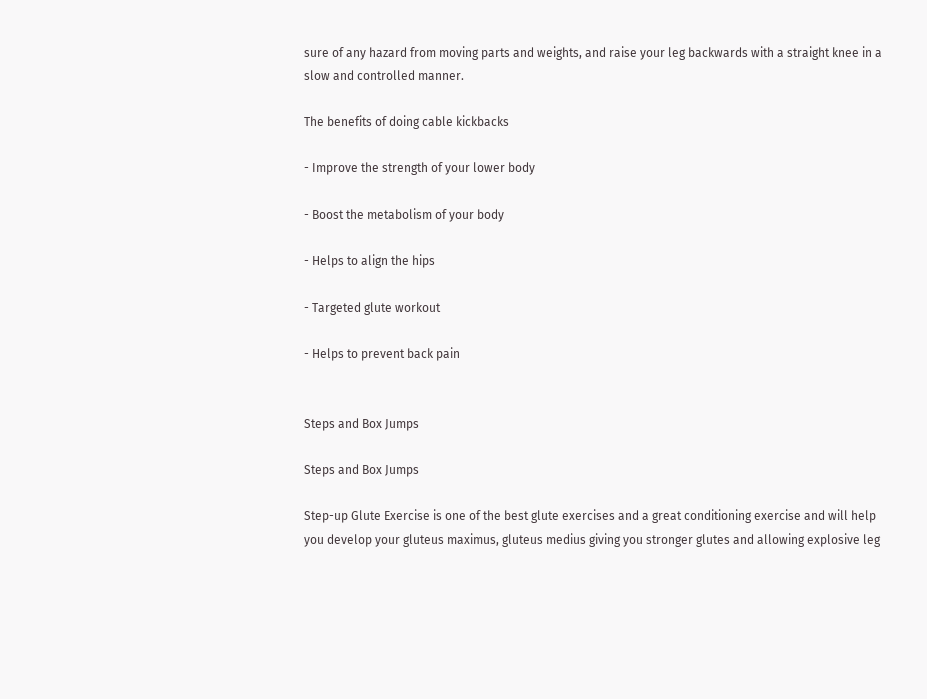sure of any hazard from moving parts and weights, and raise your leg backwards with a straight knee in a slow and controlled manner.

The benefits of doing cable kickbacks

- Improve the strength of your lower body

- Boost the metabolism of your body

- Helps to align the hips

- Targeted glute workout

- Helps to prevent back pain


Steps and Box Jumps

Steps and Box Jumps

Step-up Glute Exercise is one of the best glute exercises and a great conditioning exercise and will help you develop your gluteus maximus, gluteus medius giving you stronger glutes and allowing explosive leg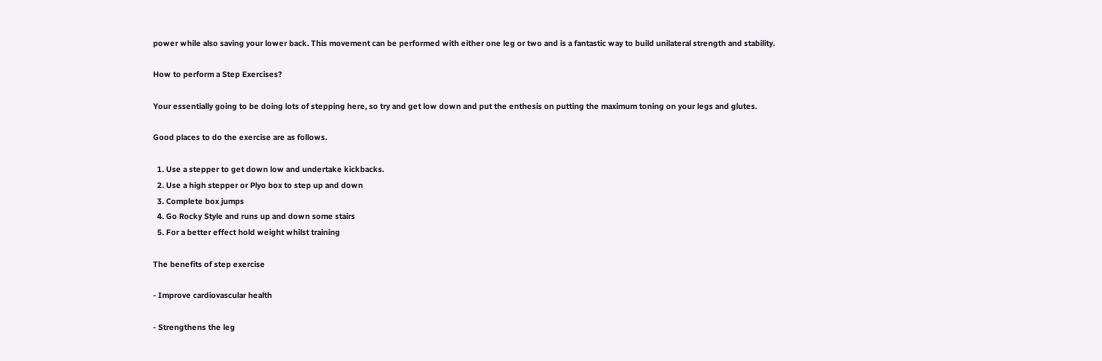power while also saving your lower back. This movement can be performed with either one leg or two and is a fantastic way to build unilateral strength and stability.

How to perform a Step Exercises?

Your essentially going to be doing lots of stepping here, so try and get low down and put the enthesis on putting the maximum toning on your legs and glutes.

Good places to do the exercise are as follows.

  1. Use a stepper to get down low and undertake kickbacks.
  2. Use a high stepper or Plyo box to step up and down
  3. Complete box jumps
  4. Go Rocky Style and runs up and down some stairs
  5. For a better effect hold weight whilst training

The benefits of step exercise

- Improve cardiovascular health

- Strengthens the leg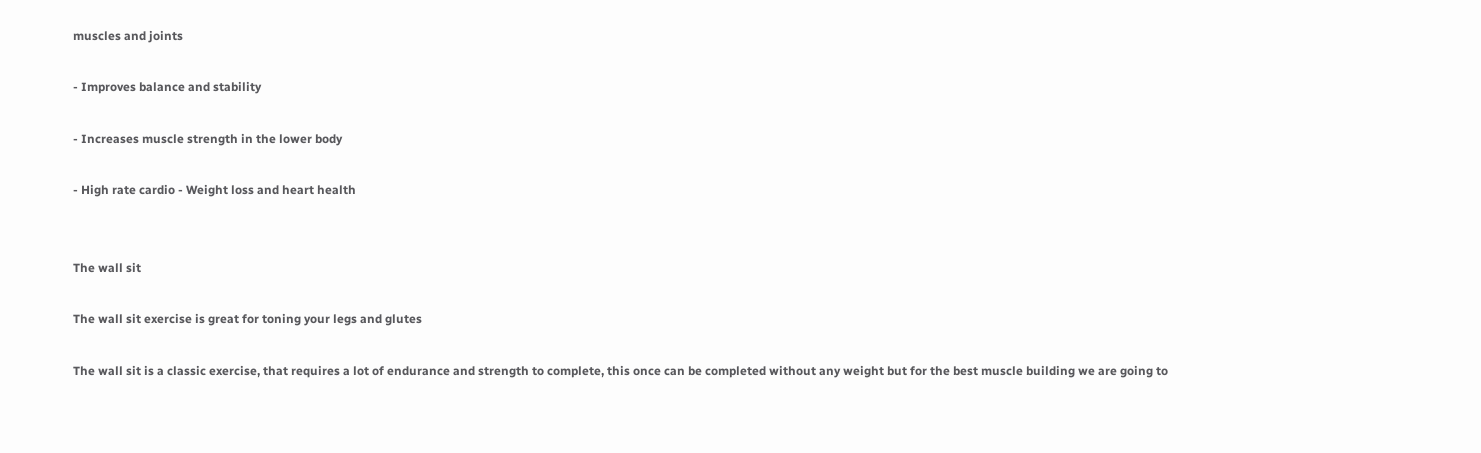muscles and joints

- Improves balance and stability

- Increases muscle strength in the lower body

- High rate cardio - Weight loss and heart health


The wall sit

The wall sit exercise is great for toning your legs and glutes

The wall sit is a classic exercise, that requires a lot of endurance and strength to complete, this once can be completed without any weight but for the best muscle building we are going to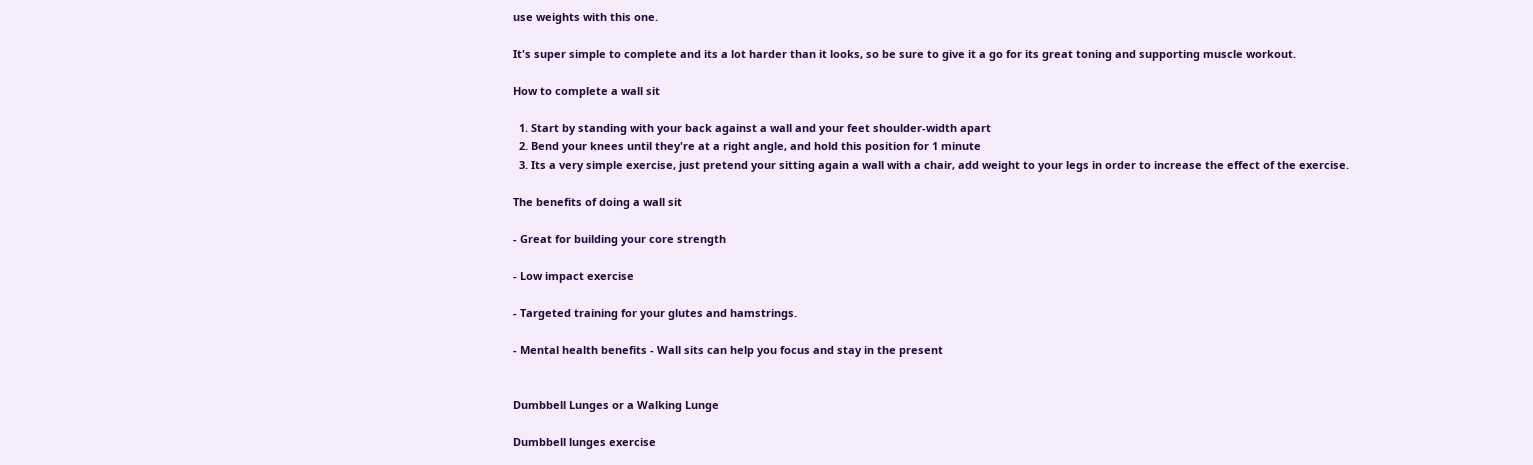use weights with this one.

It's super simple to complete and its a lot harder than it looks, so be sure to give it a go for its great toning and supporting muscle workout.

How to complete a wall sit

  1. Start by standing with your back against a wall and your feet shoulder-width apart
  2. Bend your knees until they're at a right angle, and hold this position for 1 minute
  3. Its a very simple exercise, just pretend your sitting again a wall with a chair, add weight to your legs in order to increase the effect of the exercise.

The benefits of doing a wall sit

- Great for building your core strength

- Low impact exercise

- Targeted training for your glutes and hamstrings.

- Mental health benefits - Wall sits can help you focus and stay in the present


Dumbbell Lunges or a Walking Lunge

Dumbbell lunges exercise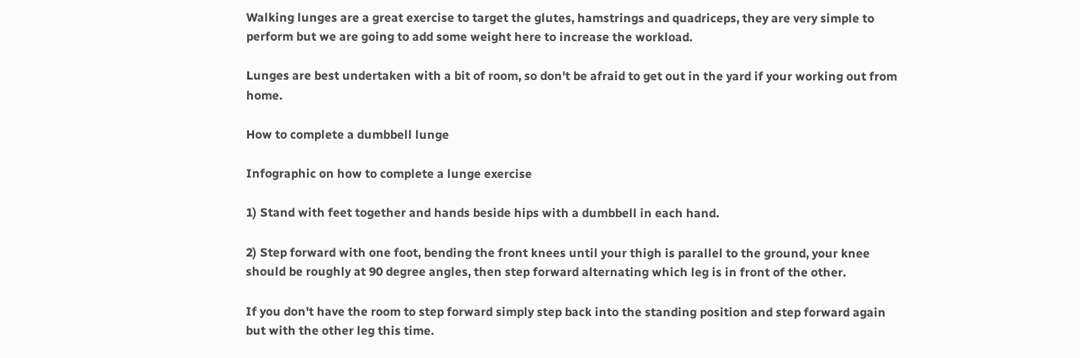Walking lunges are a great exercise to target the glutes, hamstrings and quadriceps, they are very simple to perform but we are going to add some weight here to increase the workload.

Lunges are best undertaken with a bit of room, so don't be afraid to get out in the yard if your working out from home.

How to complete a dumbbell lunge

Infographic on how to complete a lunge exercise

1) Stand with feet together and hands beside hips with a dumbbell in each hand.

2) Step forward with one foot, bending the front knees until your thigh is parallel to the ground, your knee should be roughly at 90 degree angles, then step forward alternating which leg is in front of the other.

If you don't have the room to step forward simply step back into the standing position and step forward again but with the other leg this time.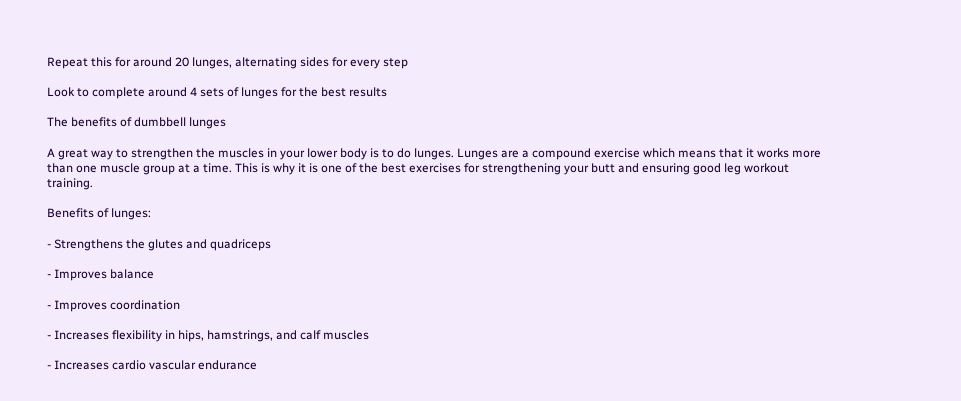Repeat this for around 20 lunges, alternating sides for every step

Look to complete around 4 sets of lunges for the best results

The benefits of dumbbell lunges

A great way to strengthen the muscles in your lower body is to do lunges. Lunges are a compound exercise which means that it works more than one muscle group at a time. This is why it is one of the best exercises for strengthening your butt and ensuring good leg workout training.

Benefits of lunges:

- Strengthens the glutes and quadriceps

- Improves balance

- Improves coordination

- Increases flexibility in hips, hamstrings, and calf muscles

- Increases cardio vascular endurance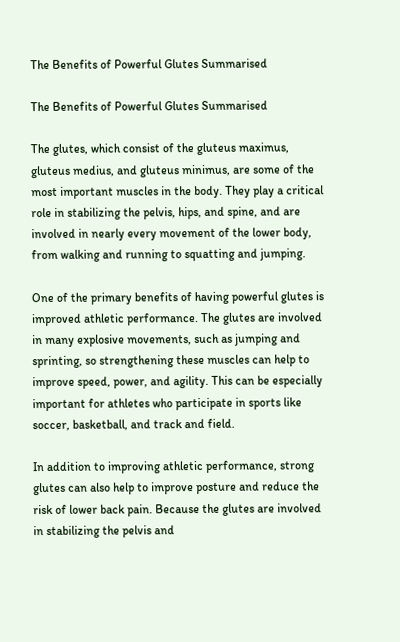The Benefits of Powerful Glutes Summarised

The Benefits of Powerful Glutes Summarised

The glutes, which consist of the gluteus maximus, gluteus medius, and gluteus minimus, are some of the most important muscles in the body. They play a critical role in stabilizing the pelvis, hips, and spine, and are involved in nearly every movement of the lower body, from walking and running to squatting and jumping.

One of the primary benefits of having powerful glutes is improved athletic performance. The glutes are involved in many explosive movements, such as jumping and sprinting, so strengthening these muscles can help to improve speed, power, and agility. This can be especially important for athletes who participate in sports like soccer, basketball, and track and field.

In addition to improving athletic performance, strong glutes can also help to improve posture and reduce the risk of lower back pain. Because the glutes are involved in stabilizing the pelvis and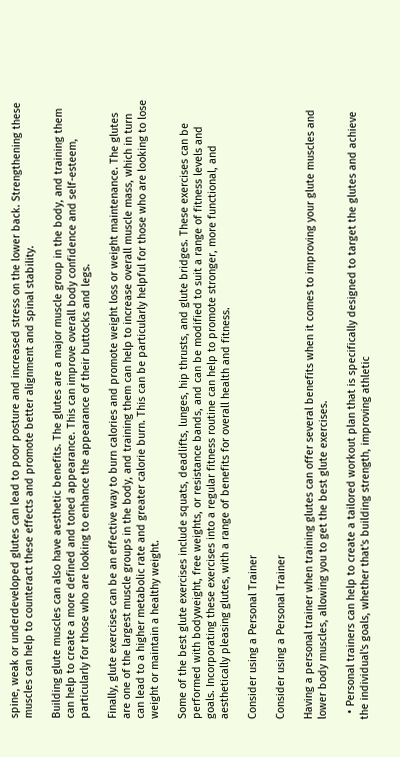spine, weak or underdeveloped glutes can lead to poor posture and increased stress on the lower back. Strengthening these muscles can help to counteract these effects and promote better alignment and spinal stability.

Building glute muscles can also have aesthetic benefits. The glutes are a major muscle group in the body, and training them can help to create a more defined and toned appearance. This can improve overall body confidence and self-esteem, particularly for those who are looking to enhance the appearance of their buttocks and legs.

Finally, glute exercises can be an effective way to burn calories and promote weight loss or weight maintenance. The glutes are one of the largest muscle groups in the body, and training them can help to increase overall muscle mass, which in turn can lead to a higher metabolic rate and greater calorie burn. This can be particularly helpful for those who are looking to lose weight or maintain a healthy weight.

Some of the best glute exercises include squats, deadlifts, lunges, hip thrusts, and glute bridges. These exercises can be performed with bodyweight, free weights, or resistance bands, and can be modified to suit a range of fitness levels and goals. Incorporating these exercises into a regular fitness routine can help to promote stronger, more functional, and aesthetically pleasing glutes, with a range of benefits for overall health and fitness.

Consider using a Personal Trainer

Consider using a Personal Trainer

Having a personal trainer when training glutes can offer several benefits when it comes to improving your glute muscles and lower body muscles, allowing you to get the best glute exercises.

  • Personal trainers can help to create a tailored workout plan that is specifically designed to target the glutes and achieve the individual's goals, whether that's building strength, improving athletic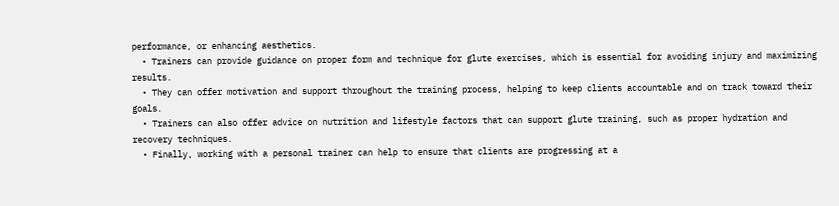performance, or enhancing aesthetics.
  • Trainers can provide guidance on proper form and technique for glute exercises, which is essential for avoiding injury and maximizing results.
  • They can offer motivation and support throughout the training process, helping to keep clients accountable and on track toward their goals.
  • Trainers can also offer advice on nutrition and lifestyle factors that can support glute training, such as proper hydration and recovery techniques.
  • Finally, working with a personal trainer can help to ensure that clients are progressing at a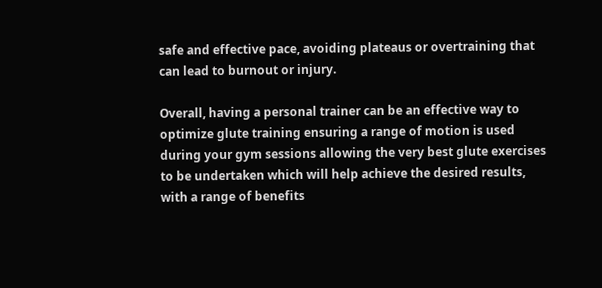safe and effective pace, avoiding plateaus or overtraining that can lead to burnout or injury.

Overall, having a personal trainer can be an effective way to optimize glute training ensuring a range of motion is used during your gym sessions allowing the very best glute exercises to be undertaken which will help achieve the desired results, with a range of benefits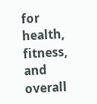for health, fitness, and overall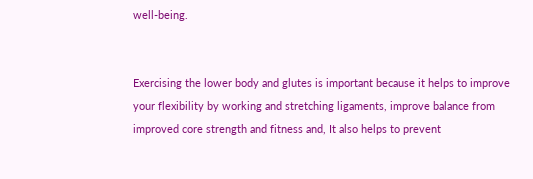well-being.


Exercising the lower body and glutes is important because it helps to improve your flexibility by working and stretching ligaments, improve balance from improved core strength and fitness and, It also helps to prevent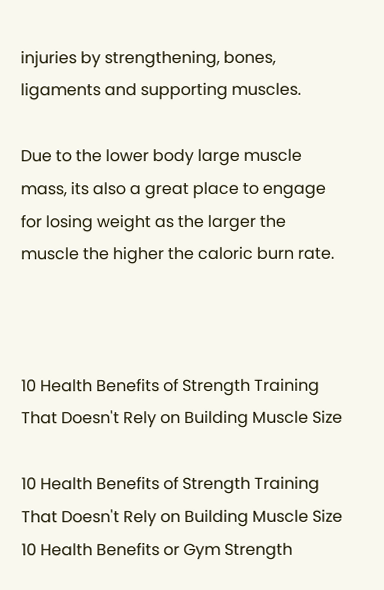injuries by strengthening, bones, ligaments and supporting muscles.

Due to the lower body large muscle mass, its also a great place to engage for losing weight as the larger the muscle the higher the caloric burn rate.



10 Health Benefits of Strength Training That Doesn't Rely on Building Muscle Size

10 Health Benefits of Strength Training That Doesn't Rely on Building Muscle Size
10 Health Benefits or Gym Strength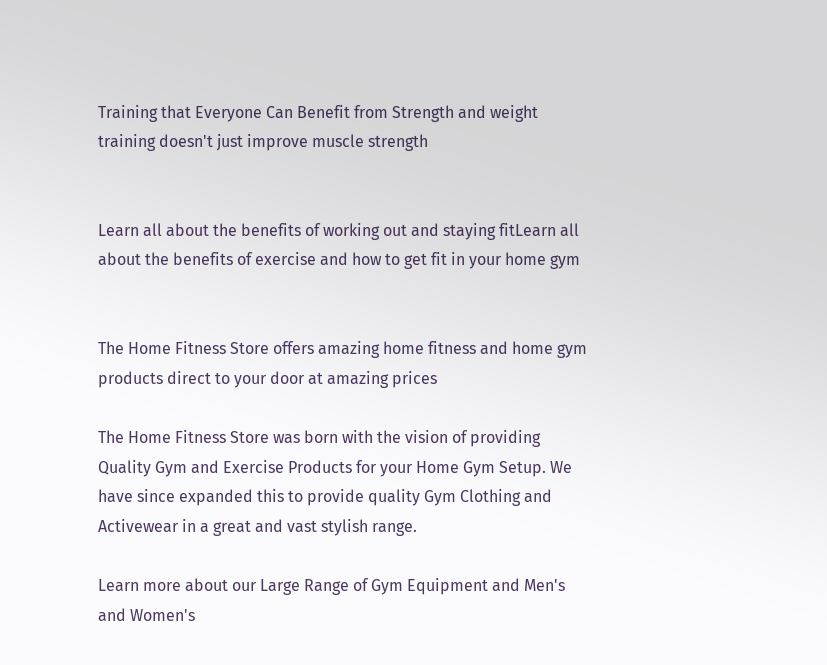Training that Everyone Can Benefit from Strength and weight training doesn't just improve muscle strength


Learn all about the benefits of working out and staying fitLearn all about the benefits of exercise and how to get fit in your home gym


The Home Fitness Store offers amazing home fitness and home gym products direct to your door at amazing prices

The Home Fitness Store was born with the vision of providing Quality Gym and Exercise Products for your Home Gym Setup. We have since expanded this to provide quality Gym Clothing and Activewear in a great and vast stylish range.

Learn more about our Large Range of Gym Equipment and Men's and Women's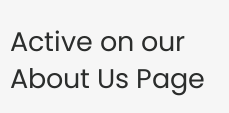Active on our About Us Page